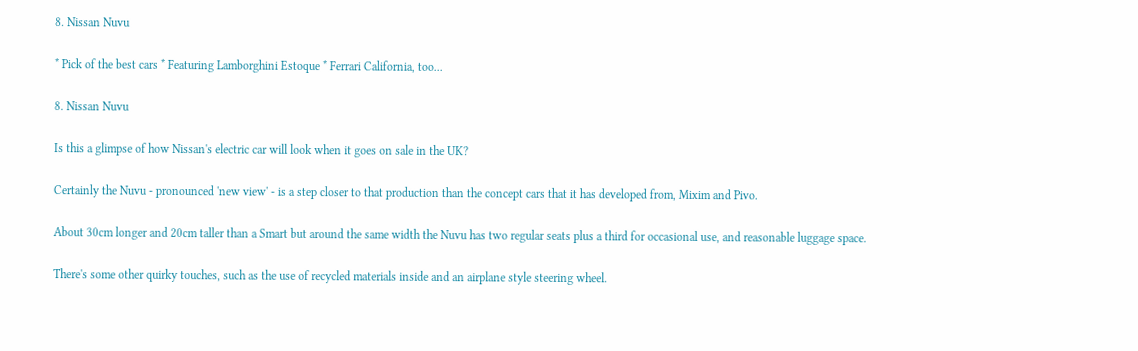8. Nissan Nuvu

* Pick of the best cars * Featuring Lamborghini Estoque * Ferrari California, too...

8. Nissan Nuvu

Is this a glimpse of how Nissan's electric car will look when it goes on sale in the UK?

Certainly the Nuvu - pronounced 'new view' - is a step closer to that production than the concept cars that it has developed from, Mixim and Pivo.

About 30cm longer and 20cm taller than a Smart but around the same width the Nuvu has two regular seats plus a third for occasional use, and reasonable luggage space.

There's some other quirky touches, such as the use of recycled materials inside and an airplane style steering wheel.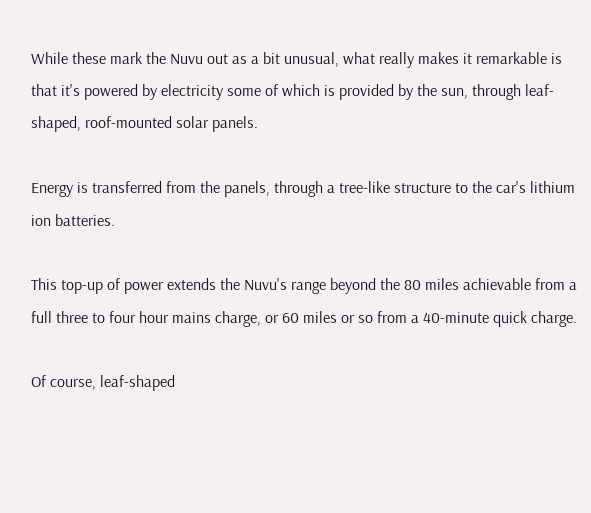While these mark the Nuvu out as a bit unusual, what really makes it remarkable is that it's powered by electricity some of which is provided by the sun, through leaf-shaped, roof-mounted solar panels.

Energy is transferred from the panels, through a tree-like structure to the car's lithium ion batteries.

This top-up of power extends the Nuvu's range beyond the 80 miles achievable from a full three to four hour mains charge, or 60 miles or so from a 40-minute quick charge.

Of course, leaf-shaped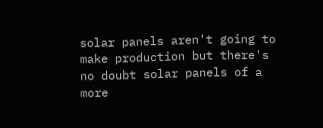solar panels aren't going to make production but there's no doubt solar panels of a more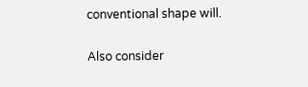conventional shape will.

Also consider